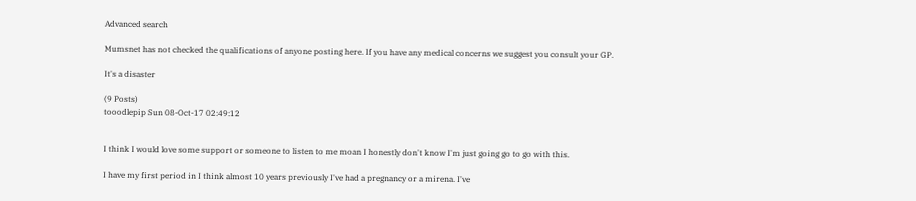Advanced search

Mumsnet has not checked the qualifications of anyone posting here. If you have any medical concerns we suggest you consult your GP.

It's a disaster

(9 Posts)
tooodlepip Sun 08-Oct-17 02:49:12


I think I would love some support or someone to listen to me moan I honestly don't know I'm just going go to go with this.

I have my first period in I think almost 10 years previously I've had a pregnancy or a mirena. I've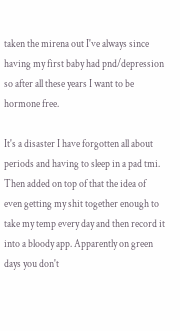taken the mirena out I've always since having my first baby had pnd/depression so after all these years I want to be hormone free.

It's a disaster I have forgotten all about periods and having to sleep in a pad tmi. Then added on top of that the idea of even getting my shit together enough to take my temp every day and then record it into a bloody app. Apparently on green days you don't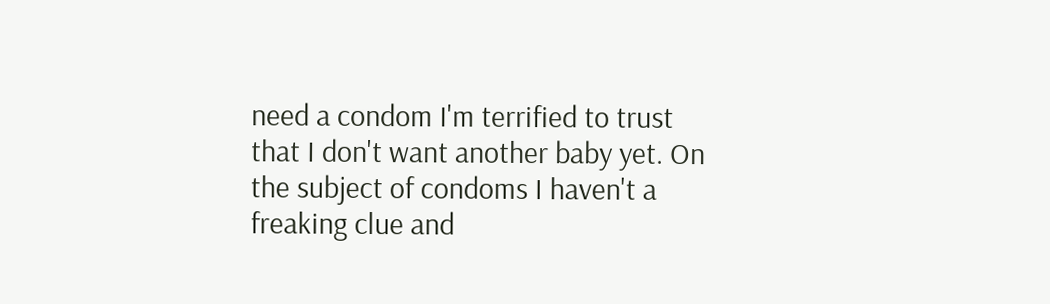need a condom I'm terrified to trust that I don't want another baby yet. On the subject of condoms I haven't a freaking clue and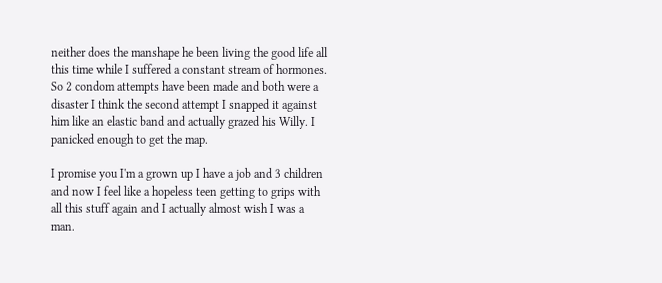neither does the manshape he been living the good life all this time while I suffered a constant stream of hormones. So 2 condom attempts have been made and both were a disaster I think the second attempt I snapped it against him like an elastic band and actually grazed his Willy. I panicked enough to get the map.

I promise you I'm a grown up I have a job and 3 children and now I feel like a hopeless teen getting to grips with all this stuff again and I actually almost wish I was a man.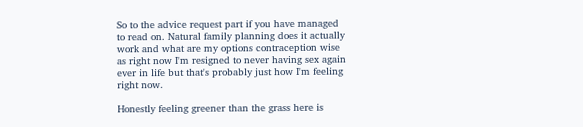So to the advice request part if you have managed to read on. Natural family planning does it actually work and what are my options contraception wise as right now I'm resigned to never having sex again ever in life but that's probably just how I'm feeling right now.

Honestly feeling greener than the grass here is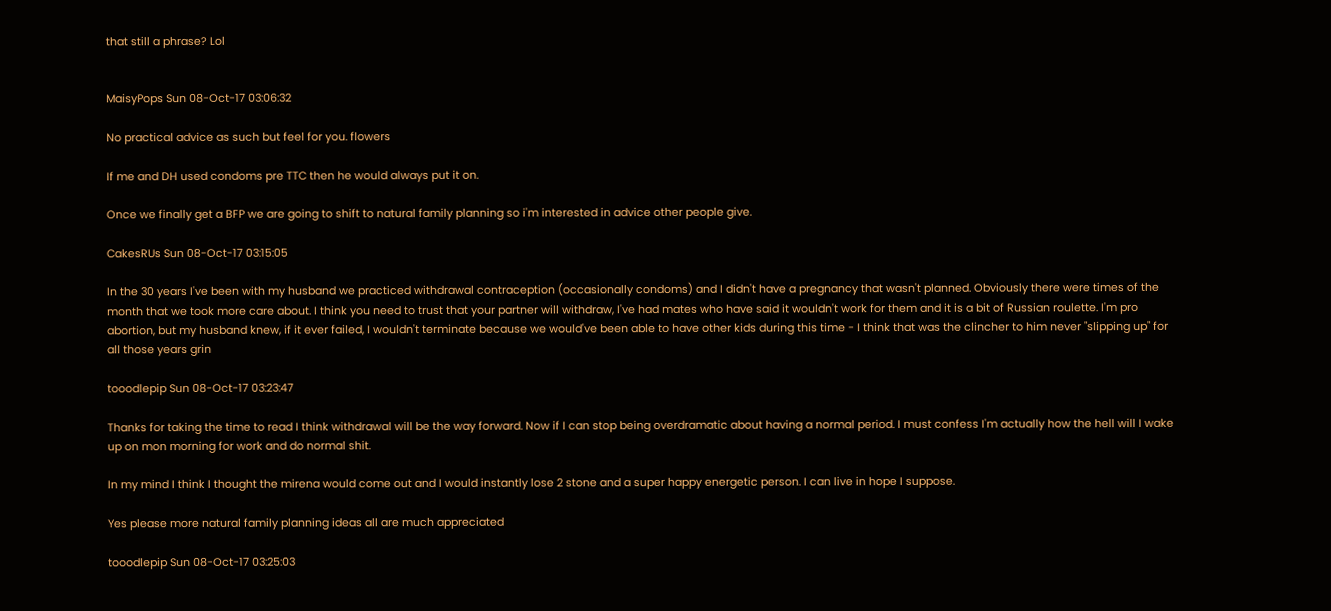that still a phrase? Lol


MaisyPops Sun 08-Oct-17 03:06:32

No practical advice as such but feel for you. flowers

If me and DH used condoms pre TTC then he would always put it on.

Once we finally get a BFP we are going to shift to natural family planning so i'm interested in advice other people give.

CakesRUs Sun 08-Oct-17 03:15:05

In the 30 years I've been with my husband we practiced withdrawal contraception (occasionally condoms) and I didn't have a pregnancy that wasn't planned. Obviously there were times of the month that we took more care about. I think you need to trust that your partner will withdraw, I've had mates who have said it wouldn't work for them and it is a bit of Russian roulette. I'm pro abortion, but my husband knew, if it ever failed, I wouldn't terminate because we would've been able to have other kids during this time - I think that was the clincher to him never "slipping up" for all those years grin

tooodlepip Sun 08-Oct-17 03:23:47

Thanks for taking the time to read I think withdrawal will be the way forward. Now if I can stop being overdramatic about having a normal period. I must confess I'm actually how the hell will I wake up on mon morning for work and do normal shit.

In my mind I think I thought the mirena would come out and I would instantly lose 2 stone and a super happy energetic person. I can live in hope I suppose.

Yes please more natural family planning ideas all are much appreciated

tooodlepip Sun 08-Oct-17 03:25:03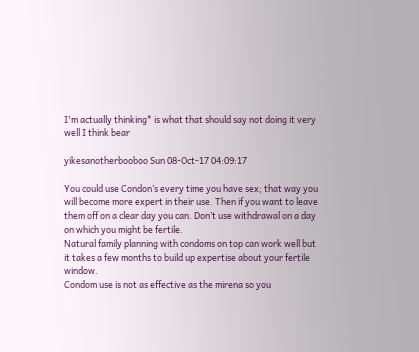I'm actually thinking* is what that should say not doing it very well I think bear

yikesanotherbooboo Sun 08-Oct-17 04:09:17

You could use Condon’s every time you have sex; that way you will become more expert in their use. Then if you want to leave them off on a clear day you can. Don’t use withdrawal on a day on which you might be fertile.
Natural family planning with condoms on top can work well but it takes a few months to build up expertise about your fertile window.
Condom use is not as effective as the mirena so you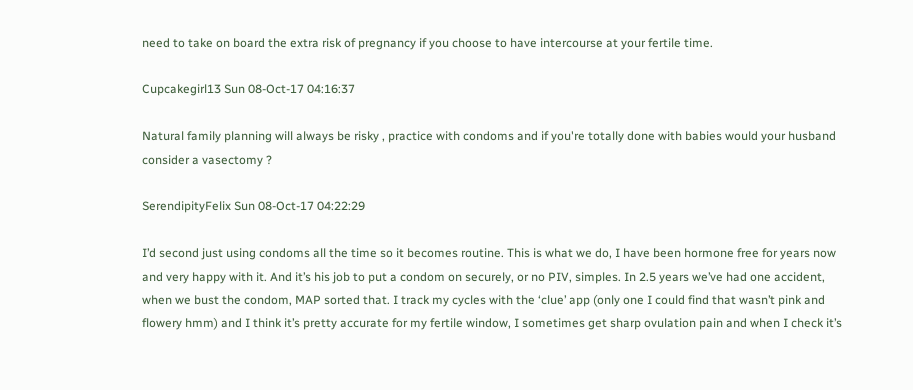need to take on board the extra risk of pregnancy if you choose to have intercourse at your fertile time.

Cupcakegirl13 Sun 08-Oct-17 04:16:37

Natural family planning will always be risky , practice with condoms and if you're totally done with babies would your husband consider a vasectomy ?

SerendipityFelix Sun 08-Oct-17 04:22:29

I’d second just using condoms all the time so it becomes routine. This is what we do, I have been hormone free for years now and very happy with it. And it’s his job to put a condom on securely, or no PIV, simples. In 2.5 years we’ve had one accident, when we bust the condom, MAP sorted that. I track my cycles with the ‘clue’ app (only one I could find that wasn’t pink and flowery hmm) and I think it’s pretty accurate for my fertile window, I sometimes get sharp ovulation pain and when I check it’s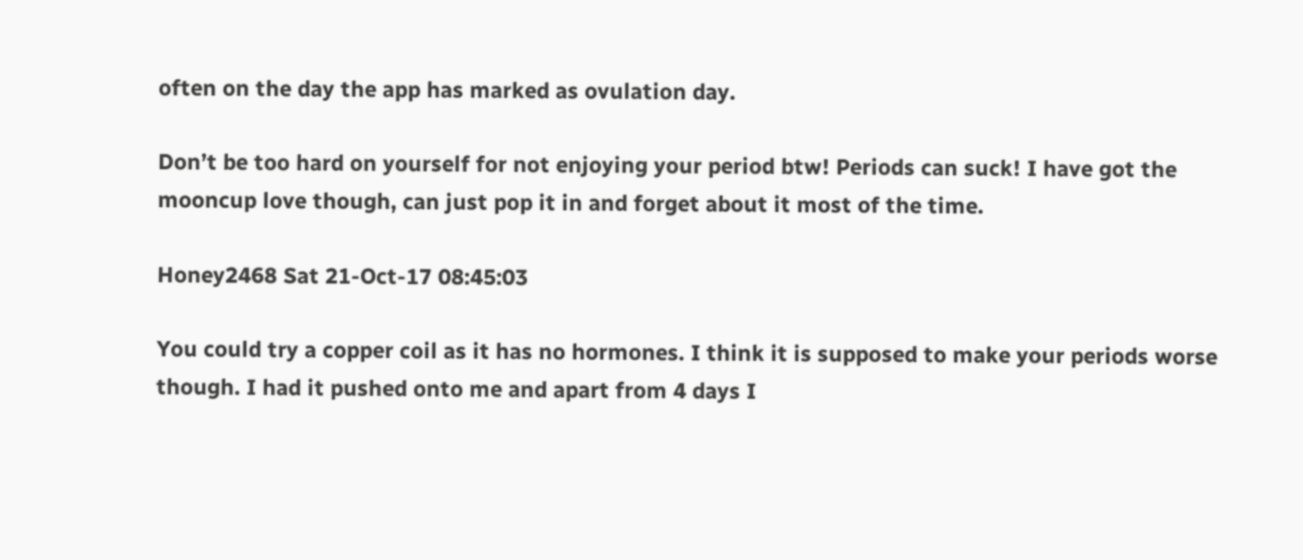often on the day the app has marked as ovulation day.

Don’t be too hard on yourself for not enjoying your period btw! Periods can suck! I have got the mooncup love though, can just pop it in and forget about it most of the time.

Honey2468 Sat 21-Oct-17 08:45:03

You could try a copper coil as it has no hormones. I think it is supposed to make your periods worse though. I had it pushed onto me and apart from 4 days I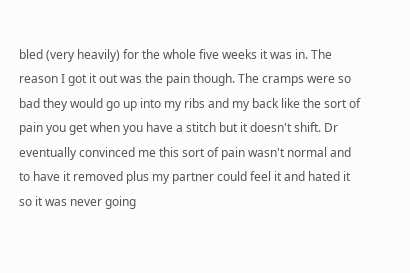bled (very heavily) for the whole five weeks it was in. The reason I got it out was the pain though. The cramps were so bad they would go up into my ribs and my back like the sort of pain you get when you have a stitch but it doesn't shift. Dr eventually convinced me this sort of pain wasn't normal and to have it removed plus my partner could feel it and hated it so it was never going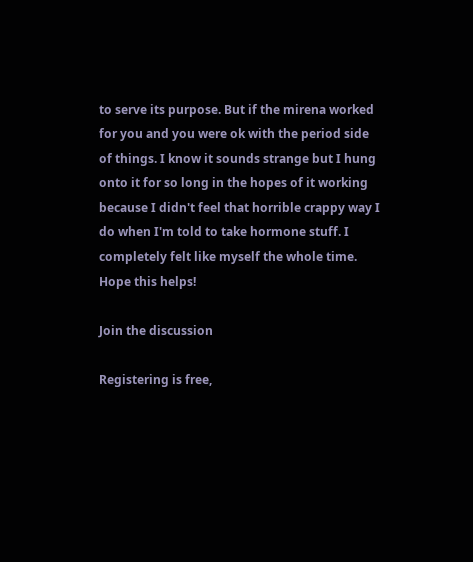to serve its purpose. But if the mirena worked for you and you were ok with the period side of things. I know it sounds strange but I hung onto it for so long in the hopes of it working because I didn't feel that horrible crappy way I do when I'm told to take hormone stuff. I completely felt like myself the whole time. Hope this helps!

Join the discussion

Registering is free,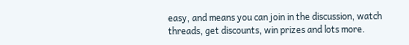easy, and means you can join in the discussion, watch threads, get discounts, win prizes and lots more.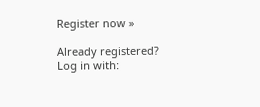Register now »

Already registered? Log in with: